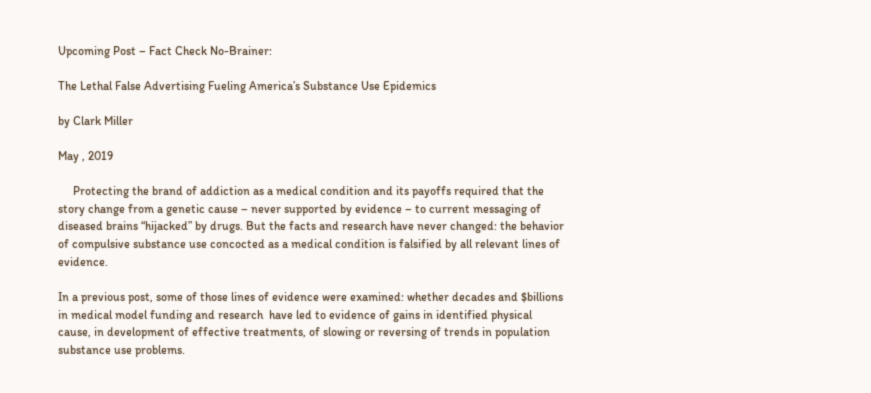Upcoming Post – Fact Check No-Brainer:

The Lethal False Advertising Fueling America’s Substance Use Epidemics

by Clark Miller

May , 2019

     Protecting the brand of addiction as a medical condition and its payoffs required that the story change from a genetic cause – never supported by evidence – to current messaging of diseased brains “hijacked” by drugs. But the facts and research have never changed: the behavior of compulsive substance use concocted as a medical condition is falsified by all relevant lines of evidence.

In a previous post, some of those lines of evidence were examined: whether decades and $billions in medical model funding and research  have led to evidence of gains in identified physical cause, in development of effective treatments, of slowing or reversing of trends in population substance use problems.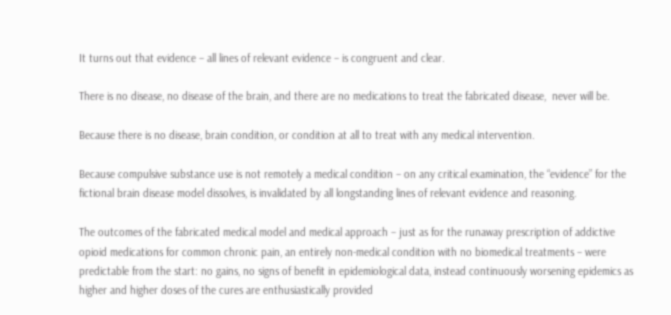It turns out that evidence – all lines of relevant evidence – is congruent and clear.

There is no disease, no disease of the brain, and there are no medications to treat the fabricated disease,  never will be.

Because there is no disease, brain condition, or condition at all to treat with any medical intervention.

Because compulsive substance use is not remotely a medical condition – on any critical examination, the “evidence” for the fictional brain disease model dissolves, is invalidated by all longstanding lines of relevant evidence and reasoning.

The outcomes of the fabricated medical model and medical approach – just as for the runaway prescription of addictive opioid medications for common chronic pain, an entirely non-medical condition with no biomedical treatments – were predictable from the start: no gains, no signs of benefit in epidemiological data, instead continuously worsening epidemics as higher and higher doses of the cures are enthusiastically provided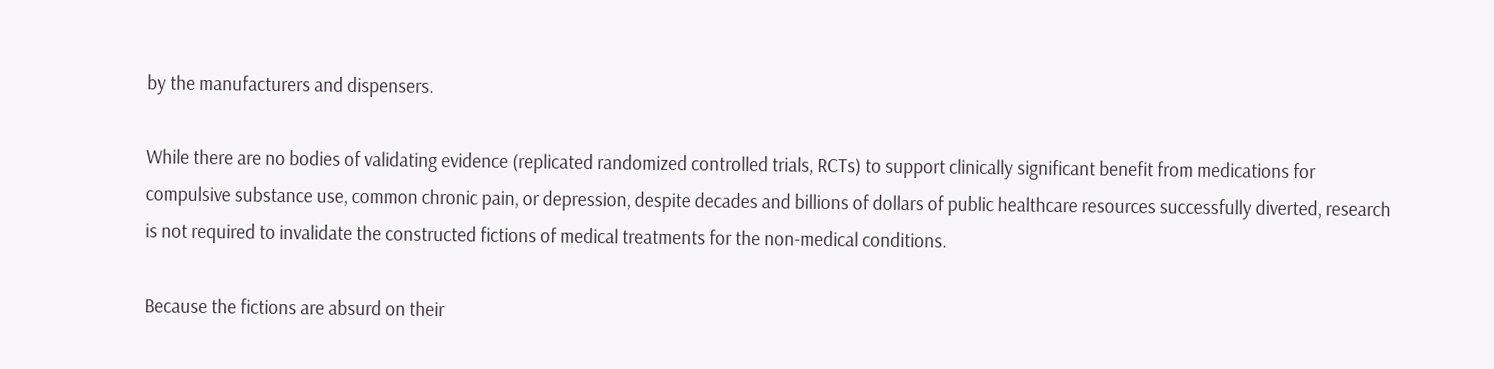by the manufacturers and dispensers.

While there are no bodies of validating evidence (replicated randomized controlled trials, RCTs) to support clinically significant benefit from medications for compulsive substance use, common chronic pain, or depression, despite decades and billions of dollars of public healthcare resources successfully diverted, research is not required to invalidate the constructed fictions of medical treatments for the non-medical conditions.

Because the fictions are absurd on their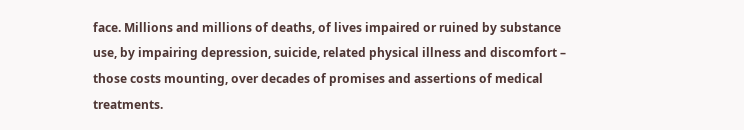face. Millions and millions of deaths, of lives impaired or ruined by substance use, by impairing depression, suicide, related physical illness and discomfort – those costs mounting, over decades of promises and assertions of medical treatments.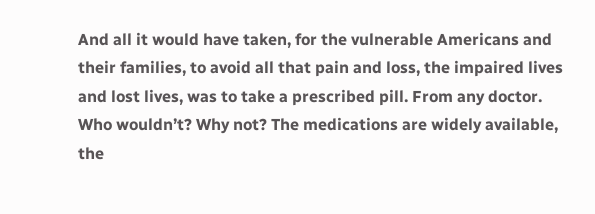And all it would have taken, for the vulnerable Americans and their families, to avoid all that pain and loss, the impaired lives and lost lives, was to take a prescribed pill. From any doctor. Who wouldn’t? Why not? The medications are widely available, the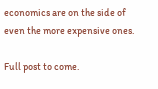economics are on the side of even the more expensive ones.

Full post to come.